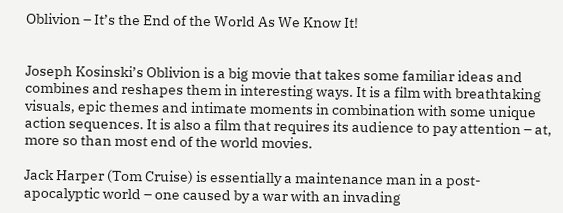Oblivion – It’s the End of the World As We Know It!


Joseph Kosinski’s Oblivion is a big movie that takes some familiar ideas and combines and reshapes them in interesting ways. It is a film with breathtaking visuals, epic themes and intimate moments in combination with some unique action sequences. It is also a film that requires its audience to pay attention – at, more so than most end of the world movies.

Jack Harper (Tom Cruise) is essentially a maintenance man in a post-apocalyptic world – one caused by a war with an invading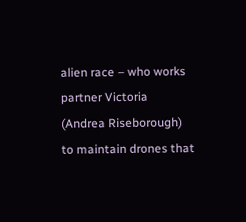alien race – who works partner Victoria (Andrea Riseborough) to maintain drones that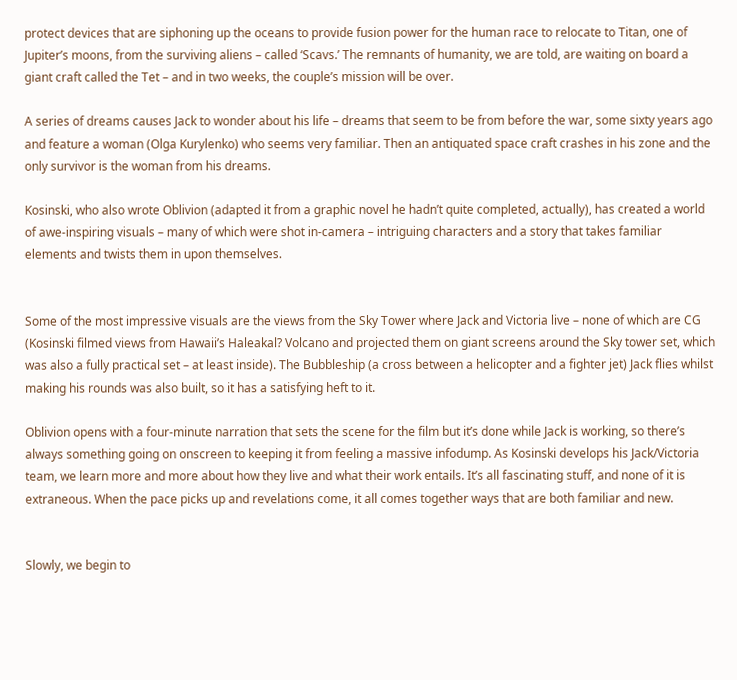protect devices that are siphoning up the oceans to provide fusion power for the human race to relocate to Titan, one of Jupiter’s moons, from the surviving aliens – called ‘Scavs.’ The remnants of humanity, we are told, are waiting on board a giant craft called the Tet – and in two weeks, the couple’s mission will be over.

A series of dreams causes Jack to wonder about his life – dreams that seem to be from before the war, some sixty years ago and feature a woman (Olga Kurylenko) who seems very familiar. Then an antiquated space craft crashes in his zone and the only survivor is the woman from his dreams.

Kosinski, who also wrote Oblivion (adapted it from a graphic novel he hadn’t quite completed, actually), has created a world of awe-inspiring visuals – many of which were shot in-camera – intriguing characters and a story that takes familiar elements and twists them in upon themselves.


Some of the most impressive visuals are the views from the Sky Tower where Jack and Victoria live – none of which are CG (Kosinski filmed views from Hawaii’s Haleakal? Volcano and projected them on giant screens around the Sky tower set, which was also a fully practical set – at least inside). The Bubbleship (a cross between a helicopter and a fighter jet) Jack flies whilst making his rounds was also built, so it has a satisfying heft to it.

Oblivion opens with a four-minute narration that sets the scene for the film but it’s done while Jack is working, so there’s always something going on onscreen to keeping it from feeling a massive infodump. As Kosinski develops his Jack/Victoria team, we learn more and more about how they live and what their work entails. It’s all fascinating stuff, and none of it is extraneous. When the pace picks up and revelations come, it all comes together ways that are both familiar and new.


Slowly, we begin to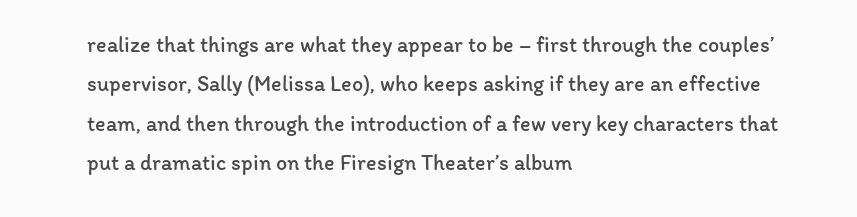realize that things are what they appear to be – first through the couples’ supervisor, Sally (Melissa Leo), who keeps asking if they are an effective team, and then through the introduction of a few very key characters that put a dramatic spin on the Firesign Theater’s album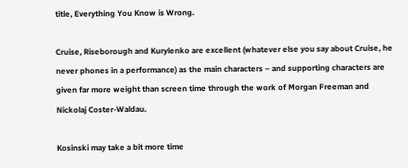title, Everything You Know is Wrong.

Cruise, Riseborough and Kurylenko are excellent (whatever else you say about Cruise, he never phones in a performance) as the main characters – and supporting characters are given far more weight than screen time through the work of Morgan Freeman and Nickolaj Coster-Waldau.

Kosinski may take a bit more time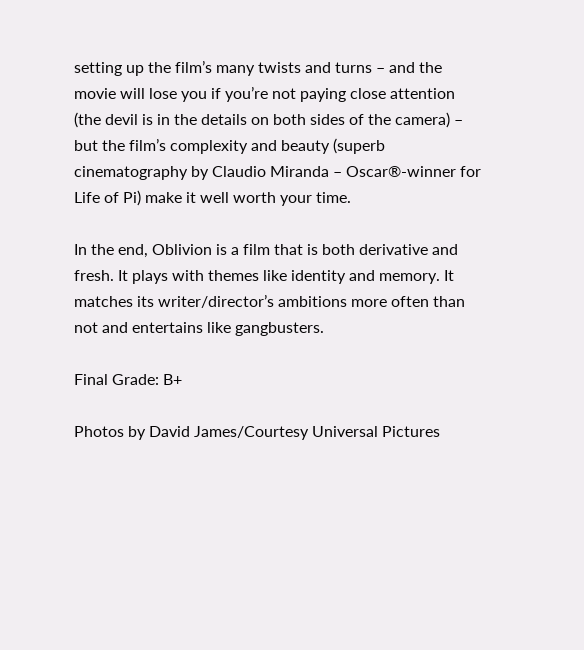setting up the film’s many twists and turns – and the movie will lose you if you’re not paying close attention (the devil is in the details on both sides of the camera) – but the film’s complexity and beauty (superb cinematography by Claudio Miranda – Oscar®-winner for Life of Pi) make it well worth your time.

In the end, Oblivion is a film that is both derivative and fresh. It plays with themes like identity and memory. It matches its writer/director’s ambitions more often than not and entertains like gangbusters.

Final Grade: B+

Photos by David James/Courtesy Universal Pictures